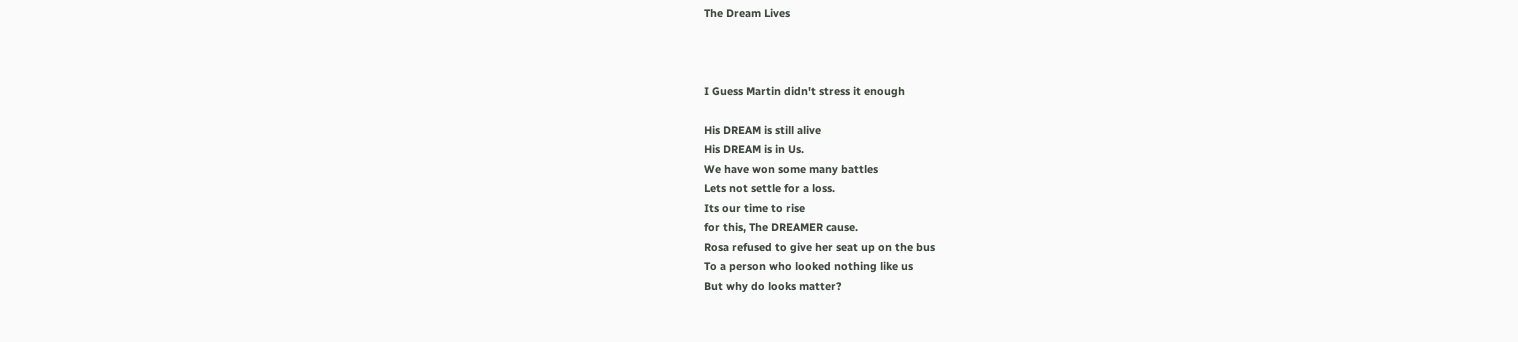The Dream Lives



I Guess Martin didn't stress it enough

His DREAM is still alive
His DREAM is in Us.
We have won some many battles
Lets not settle for a loss.
Its our time to rise
for this, The DREAMER cause.
Rosa refused to give her seat up on the bus
To a person who looked nothing like us
But why do looks matter?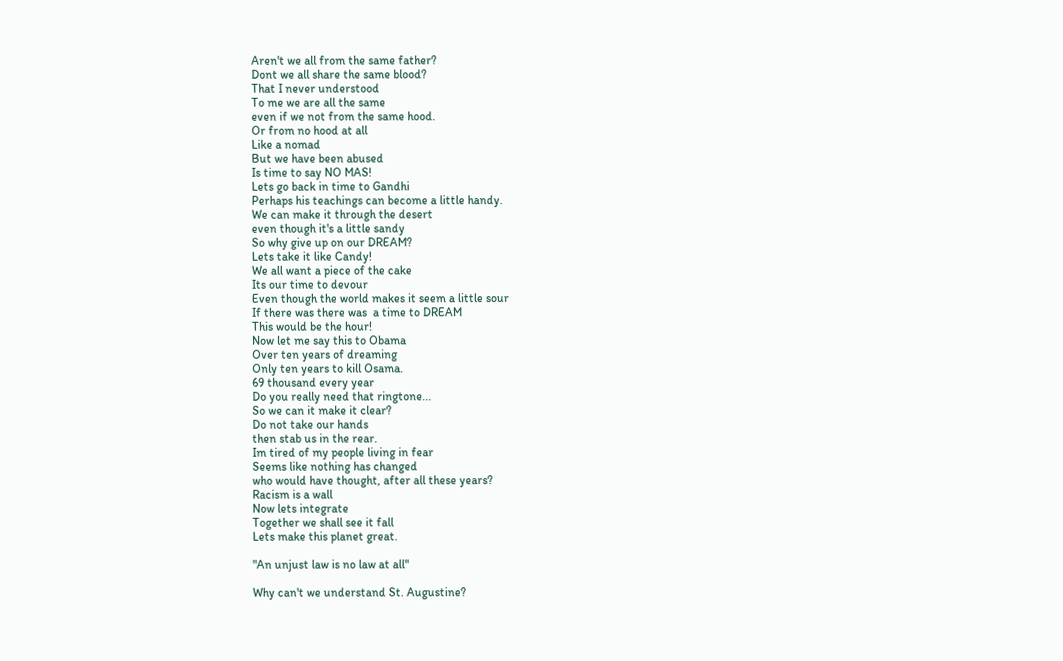Aren't we all from the same father?
Dont we all share the same blood?
That I never understood
To me we are all the same
even if we not from the same hood.
Or from no hood at all
Like a nomad
But we have been abused
Is time to say NO MAS!
Lets go back in time to Gandhi
Perhaps his teachings can become a little handy.
We can make it through the desert
even though it's a little sandy
So why give up on our DREAM?
Lets take it like Candy!
We all want a piece of the cake
Its our time to devour
Even though the world makes it seem a little sour
If there was there was  a time to DREAM
This would be the hour!
Now let me say this to Obama
Over ten years of dreaming
Only ten years to kill Osama.
69 thousand every year
Do you really need that ringtone...
So we can it make it clear?
Do not take our hands
then stab us in the rear.
Im tired of my people living in fear
Seems like nothing has changed
who would have thought, after all these years?
Racism is a wall
Now lets integrate
Together we shall see it fall
Lets make this planet great.

"An unjust law is no law at all"

Why can't we understand St. Augustine?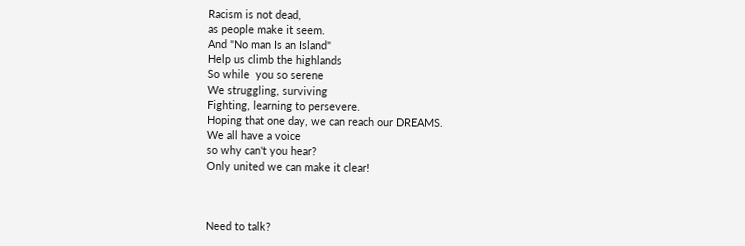Racism is not dead,
as people make it seem.
And "No man Is an Island"
Help us climb the highlands
So while  you so serene
We struggling, surviving
Fighting, learning to persevere.
Hoping that one day, we can reach our DREAMS.
We all have a voice
so why can't you hear?
Only united we can make it clear!



Need to talk?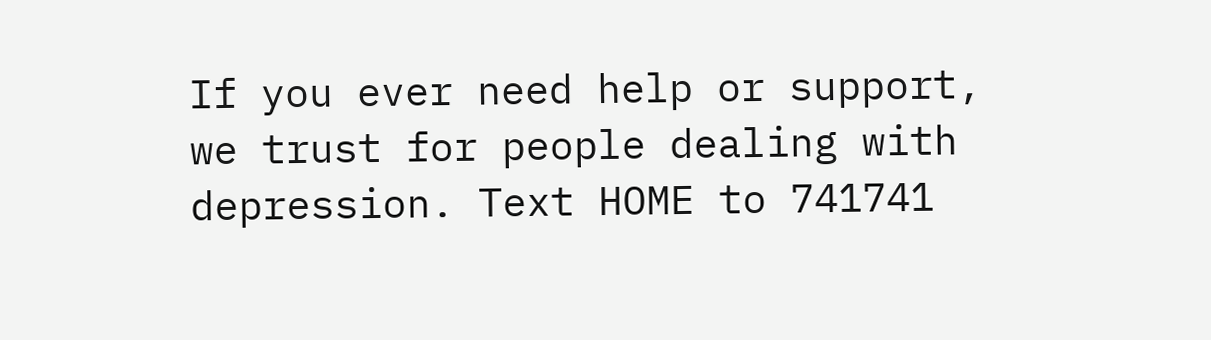If you ever need help or support, we trust for people dealing with depression. Text HOME to 741741